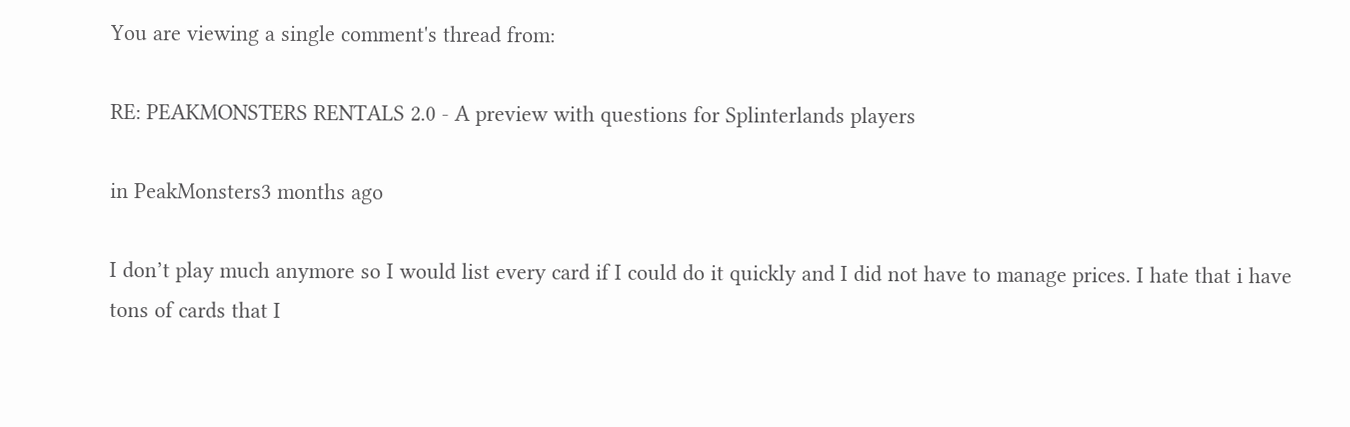You are viewing a single comment's thread from:

RE: PEAKMONSTERS RENTALS 2.0 - A preview with questions for Splinterlands players

in PeakMonsters3 months ago

I don’t play much anymore so I would list every card if I could do it quickly and I did not have to manage prices. I hate that i have tons of cards that I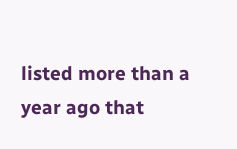listed more than a year ago that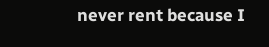never rent because I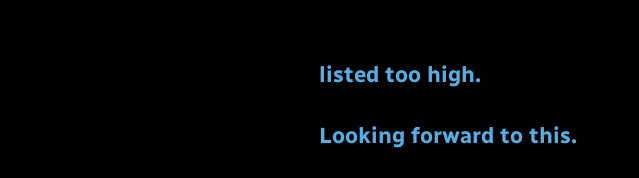listed too high.

Looking forward to this.